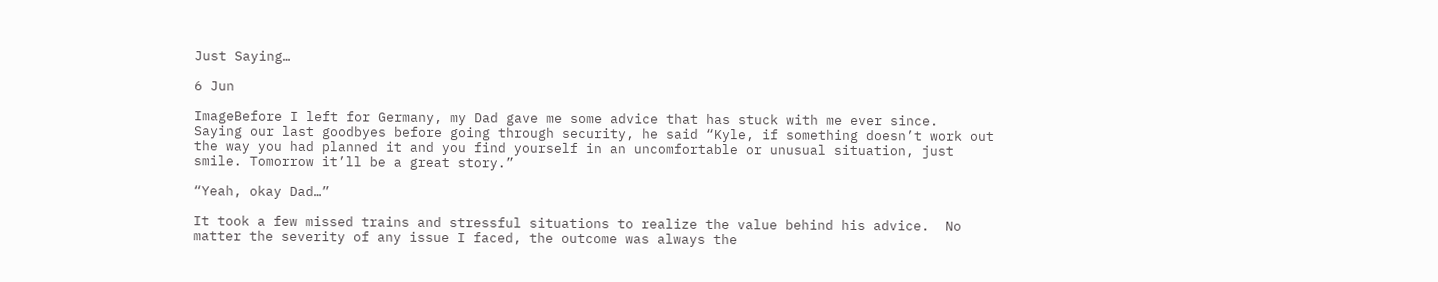Just Saying…

6 Jun

ImageBefore I left for Germany, my Dad gave me some advice that has stuck with me ever since.  Saying our last goodbyes before going through security, he said “Kyle, if something doesn’t work out the way you had planned it and you find yourself in an uncomfortable or unusual situation, just smile. Tomorrow it’ll be a great story.”

“Yeah, okay Dad…”

It took a few missed trains and stressful situations to realize the value behind his advice.  No matter the severity of any issue I faced, the outcome was always the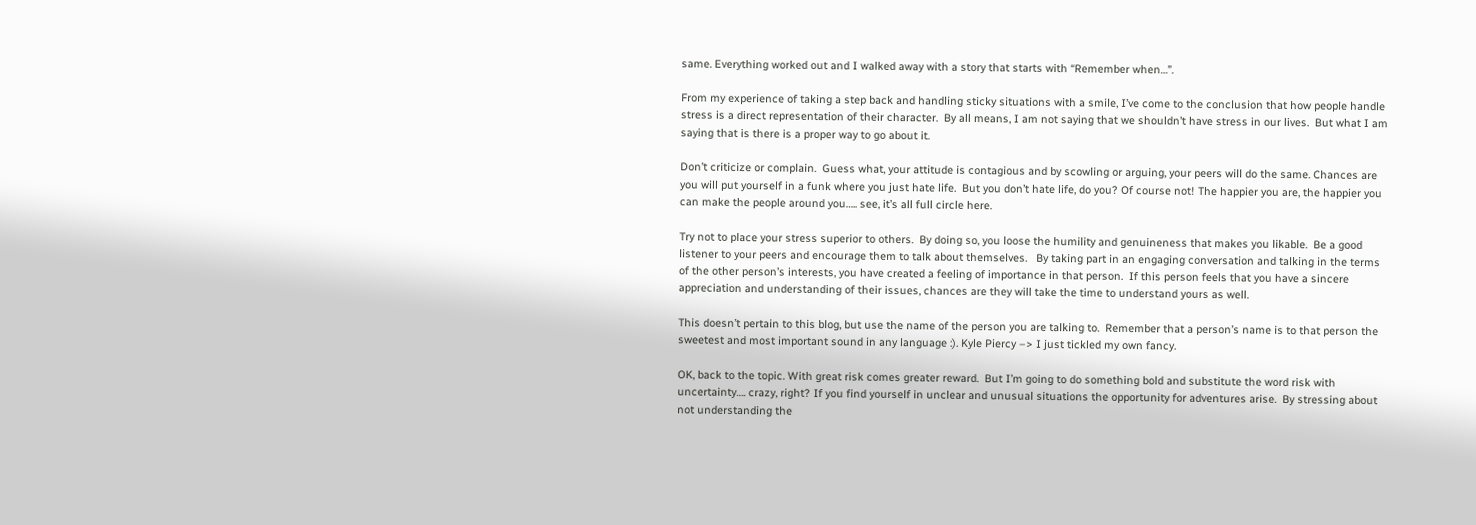same. Everything worked out and I walked away with a story that starts with “Remember when…”.

From my experience of taking a step back and handling sticky situations with a smile, I’ve come to the conclusion that how people handle stress is a direct representation of their character.  By all means, I am not saying that we shouldn’t have stress in our lives.  But what I am saying that is there is a proper way to go about it.

Don’t criticize or complain.  Guess what, your attitude is contagious and by scowling or arguing, your peers will do the same. Chances are you will put yourself in a funk where you just hate life.  But you don’t hate life, do you? Of course not! The happier you are, the happier you can make the people around you….. see, it’s all full circle here.

Try not to place your stress superior to others.  By doing so, you loose the humility and genuineness that makes you likable.  Be a good listener to your peers and encourage them to talk about themselves.   By taking part in an engaging conversation and talking in the terms of the other person’s interests, you have created a feeling of importance in that person.  If this person feels that you have a sincere appreciation and understanding of their issues, chances are they will take the time to understand yours as well.

This doesn’t pertain to this blog, but use the name of the person you are talking to.  Remember that a person’s name is to that person the sweetest and most important sound in any language :). Kyle Piercy –> I just tickled my own fancy.

OK, back to the topic. With great risk comes greater reward.  But I’m going to do something bold and substitute the word risk with uncertainty…. crazy, right? If you find yourself in unclear and unusual situations the opportunity for adventures arise.  By stressing about not understanding the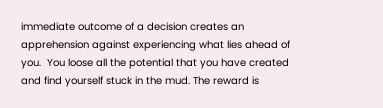immediate outcome of a decision creates an apprehension against experiencing what lies ahead of you.  You loose all the potential that you have created and find yourself stuck in the mud. The reward is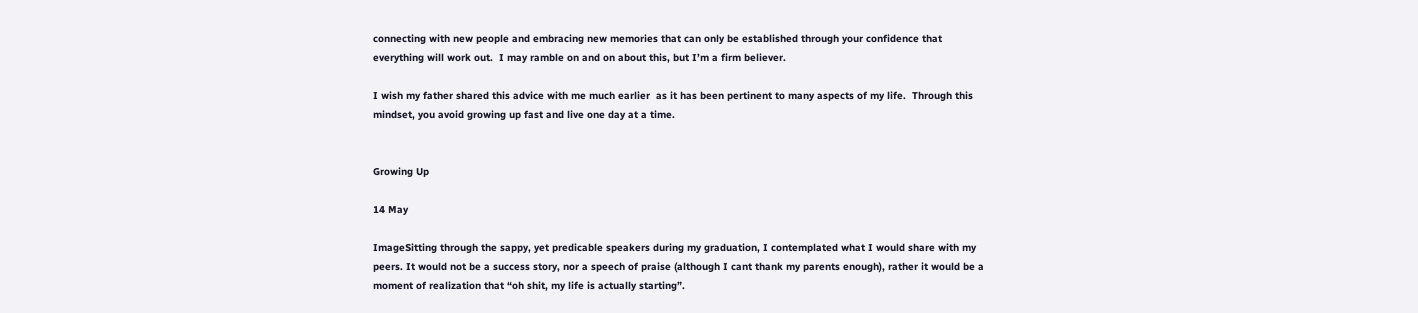connecting with new people and embracing new memories that can only be established through your confidence that everything will work out.  I may ramble on and on about this, but I’m a firm believer.

I wish my father shared this advice with me much earlier  as it has been pertinent to many aspects of my life.  Through this mindset, you avoid growing up fast and live one day at a time.


Growing Up

14 May

ImageSitting through the sappy, yet predicable speakers during my graduation, I contemplated what I would share with my peers. It would not be a success story, nor a speech of praise (although I cant thank my parents enough), rather it would be a moment of realization that “oh shit, my life is actually starting”.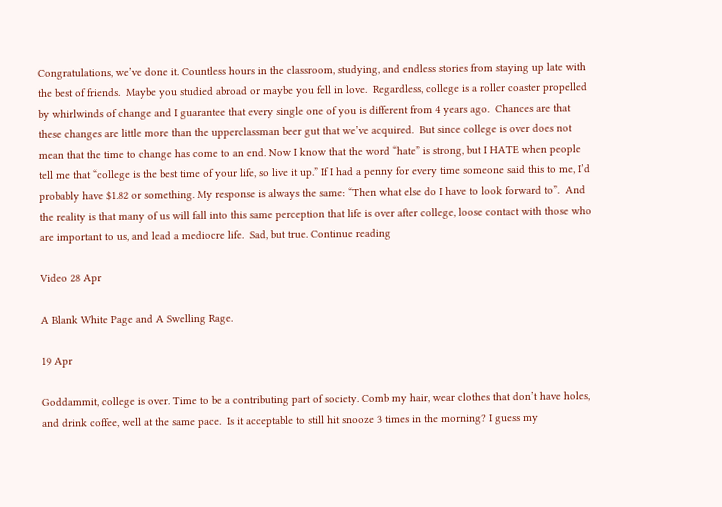Congratulations, we’ve done it. Countless hours in the classroom, studying, and endless stories from staying up late with the best of friends.  Maybe you studied abroad or maybe you fell in love.  Regardless, college is a roller coaster propelled by whirlwinds of change and I guarantee that every single one of you is different from 4 years ago.  Chances are that these changes are little more than the upperclassman beer gut that we’ve acquired.  But since college is over does not mean that the time to change has come to an end. Now I know that the word “hate” is strong, but I HATE when people tell me that “college is the best time of your life, so live it up.” If I had a penny for every time someone said this to me, I’d probably have $1.82 or something. My response is always the same: “Then what else do I have to look forward to”.  And the reality is that many of us will fall into this same perception that life is over after college, loose contact with those who are important to us, and lead a mediocre life.  Sad, but true. Continue reading

Video 28 Apr

A Blank White Page and A Swelling Rage.

19 Apr

Goddammit, college is over. Time to be a contributing part of society. Comb my hair, wear clothes that don’t have holes, and drink coffee, well at the same pace.  Is it acceptable to still hit snooze 3 times in the morning? I guess my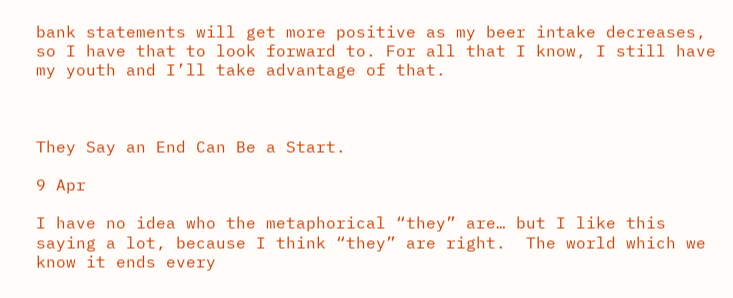bank statements will get more positive as my beer intake decreases, so I have that to look forward to. For all that I know, I still have my youth and I’ll take advantage of that.



They Say an End Can Be a Start.

9 Apr

I have no idea who the metaphorical “they” are… but I like this saying a lot, because I think “they” are right.  The world which we know it ends every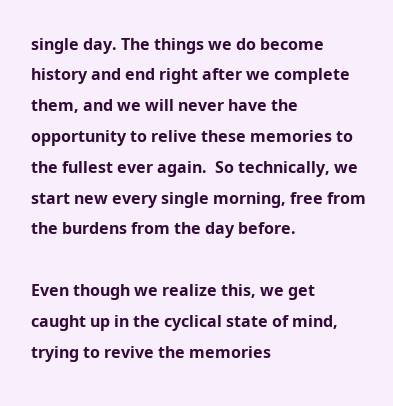single day. The things we do become history and end right after we complete them, and we will never have the opportunity to relive these memories to the fullest ever again.  So technically, we start new every single morning, free from the burdens from the day before.

Even though we realize this, we get caught up in the cyclical state of mind, trying to revive the memories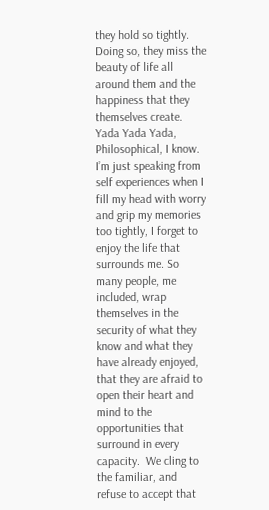they hold so tightly.  Doing so, they miss the beauty of life all around them and the happiness that they themselves create.  Yada Yada Yada, Philosophical, I know.  I’m just speaking from self experiences when I fill my head with worry and grip my memories too tightly, I forget to enjoy the life that surrounds me. So many people, me included, wrap themselves in the security of what they know and what they have already enjoyed, that they are afraid to open their heart and mind to the opportunities that surround in every capacity.  We cling to the familiar, and refuse to accept that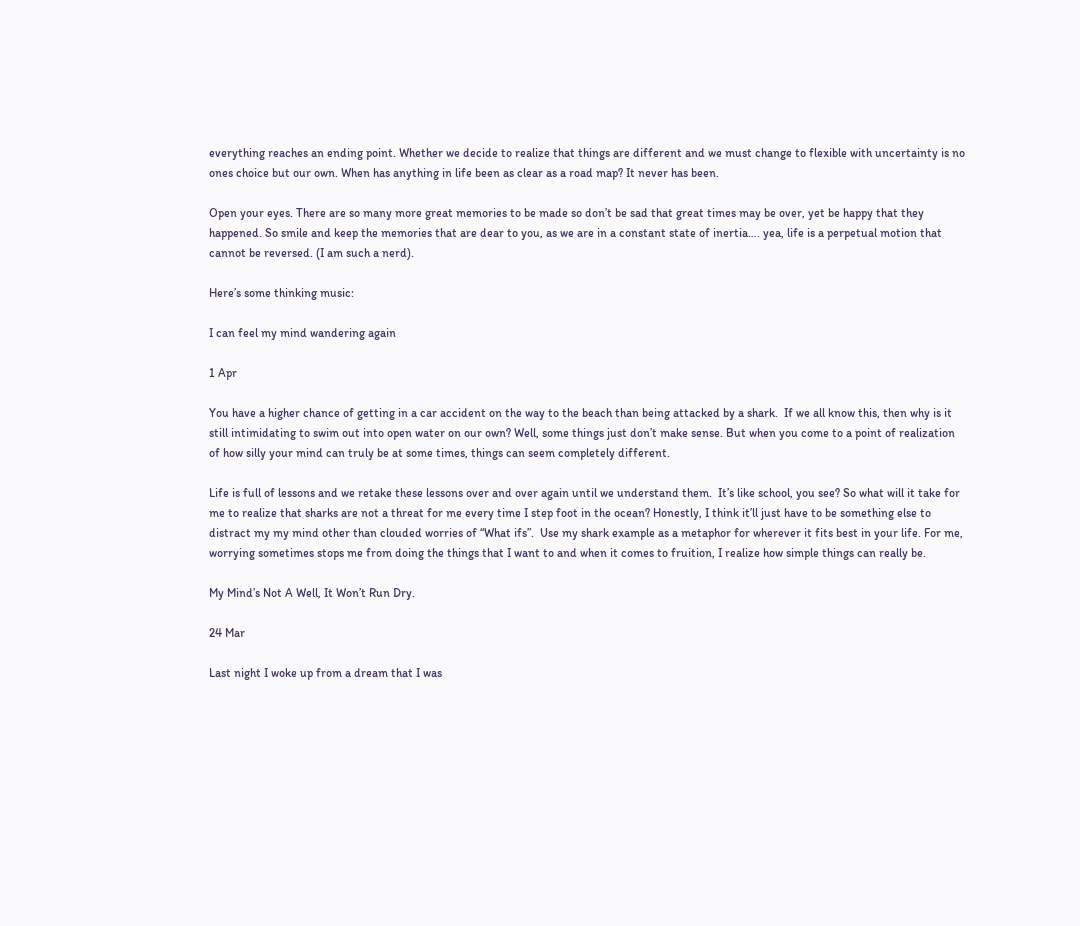everything reaches an ending point. Whether we decide to realize that things are different and we must change to flexible with uncertainty is no ones choice but our own. When has anything in life been as clear as a road map? It never has been.

Open your eyes. There are so many more great memories to be made so don’t be sad that great times may be over, yet be happy that they happened. So smile and keep the memories that are dear to you, as we are in a constant state of inertia…. yea, life is a perpetual motion that cannot be reversed. (I am such a nerd).

Here’s some thinking music:

I can feel my mind wandering again

1 Apr

You have a higher chance of getting in a car accident on the way to the beach than being attacked by a shark.  If we all know this, then why is it still intimidating to swim out into open water on our own? Well, some things just don’t make sense. But when you come to a point of realization of how silly your mind can truly be at some times, things can seem completely different.

Life is full of lessons and we retake these lessons over and over again until we understand them.  It’s like school, you see? So what will it take for me to realize that sharks are not a threat for me every time I step foot in the ocean? Honestly, I think it’ll just have to be something else to distract my my mind other than clouded worries of “What ifs”.  Use my shark example as a metaphor for wherever it fits best in your life. For me, worrying sometimes stops me from doing the things that I want to and when it comes to fruition, I realize how simple things can really be.

My Mind’s Not A Well, It Won’t Run Dry.

24 Mar

Last night I woke up from a dream that I was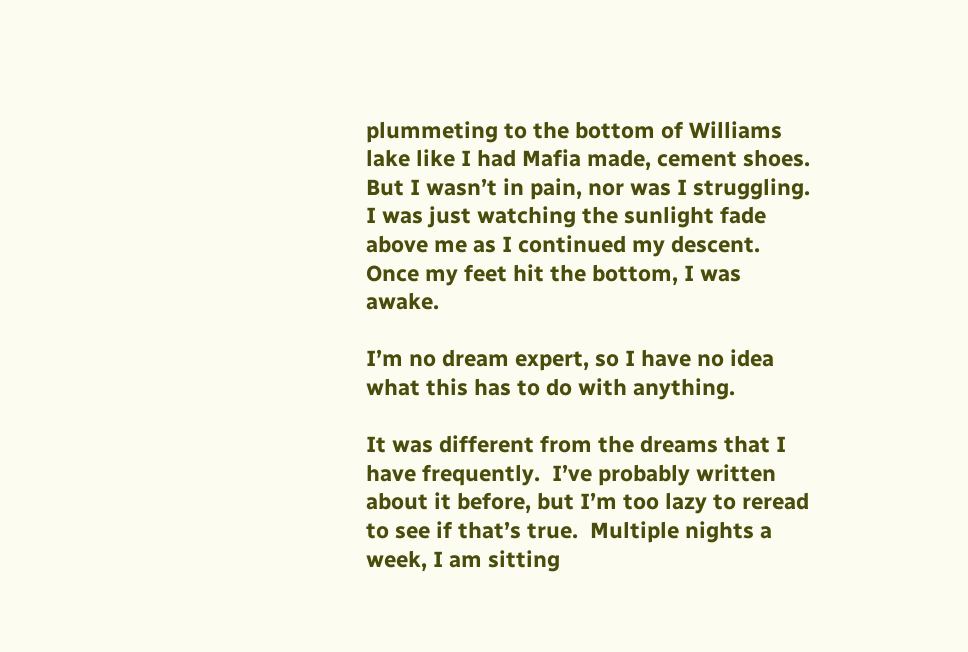plummeting to the bottom of Williams lake like I had Mafia made, cement shoes.  But I wasn’t in pain, nor was I struggling. I was just watching the sunlight fade above me as I continued my descent. Once my feet hit the bottom, I was awake.

I’m no dream expert, so I have no idea what this has to do with anything.

It was different from the dreams that I have frequently.  I’ve probably written about it before, but I’m too lazy to reread to see if that’s true.  Multiple nights a week, I am sitting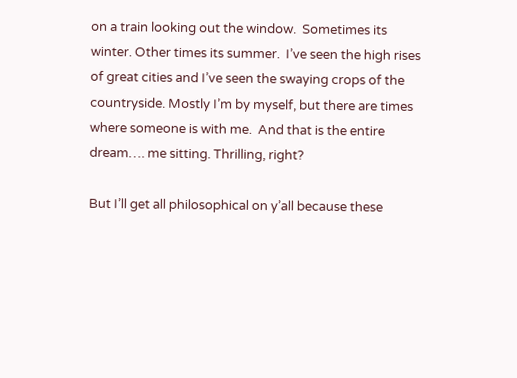on a train looking out the window.  Sometimes its winter. Other times its summer.  I’ve seen the high rises of great cities and I’ve seen the swaying crops of the countryside. Mostly I’m by myself, but there are times where someone is with me.  And that is the entire dream…. me sitting. Thrilling, right?

But I’ll get all philosophical on y’all because these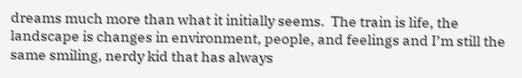dreams much more than what it initially seems.  The train is life, the landscape is changes in environment, people, and feelings and I’m still the same smiling, nerdy kid that has always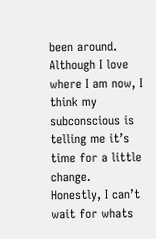been around. Although I love where I am now, I think my subconscious is telling me it’s time for a little change.   Honestly, I can’t wait for whats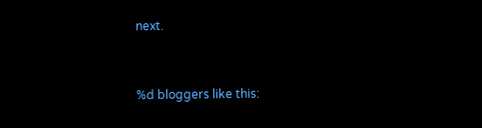next.



%d bloggers like this: